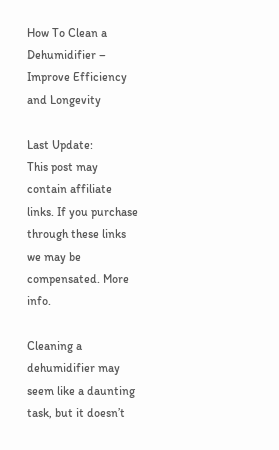How To Clean a Dehumidifier – Improve Efficiency and Longevity

Last Update:
This post may contain affiliate links. If you purchase through these links we may be compensated. More info.

Cleaning a dehumidifier may seem like a daunting task, but it doesn’t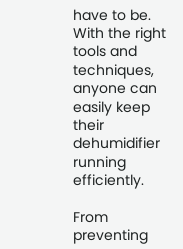have to be. With the right tools and techniques, anyone can easily keep their dehumidifier running efficiently.

From preventing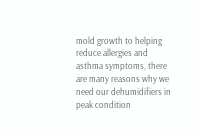mold growth to helping reduce allergies and asthma symptoms, there are many reasons why we need our dehumidifiers in peak condition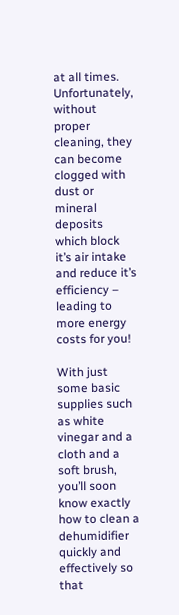at all times. Unfortunately, without proper cleaning, they can become clogged with dust or mineral deposits which block it’s air intake and reduce it’s efficiency – leading to more energy costs for you!

With just some basic supplies such as white vinegar and a cloth and a soft brush, you’ll soon know exactly how to clean a dehumidifier quickly and effectively so that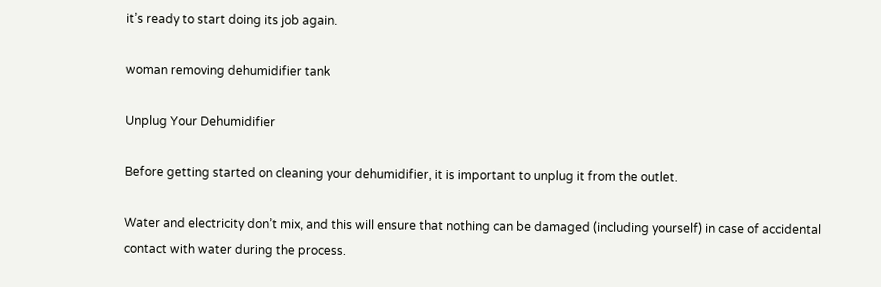it’s ready to start doing its job again.

woman removing dehumidifier tank

Unplug Your Dehumidifier

Before getting started on cleaning your dehumidifier, it is important to unplug it from the outlet.

Water and electricity don’t mix, and this will ensure that nothing can be damaged (including yourself) in case of accidental contact with water during the process.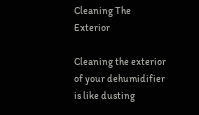Cleaning The Exterior

Cleaning the exterior of your dehumidifier is like dusting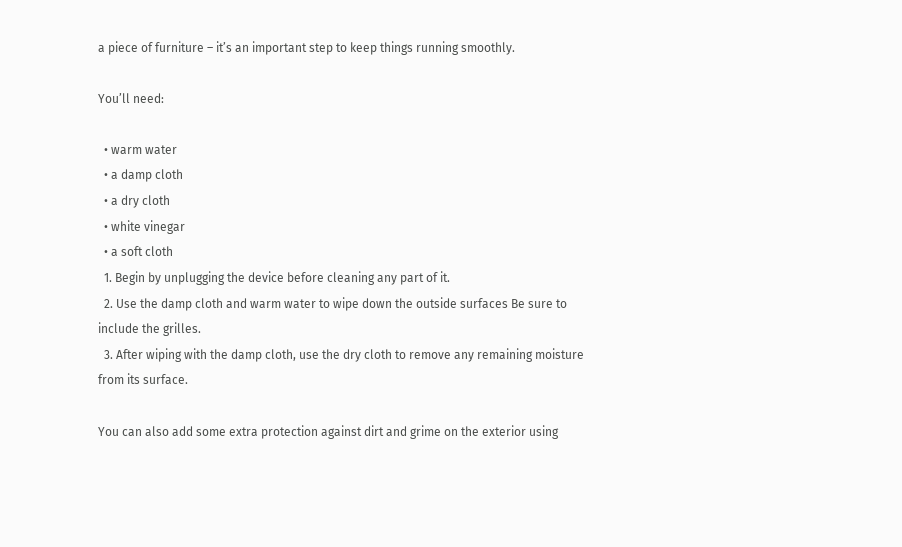a piece of furniture – it’s an important step to keep things running smoothly.

You’ll need:

  • warm water
  • a damp cloth
  • a dry cloth
  • white vinegar
  • a soft cloth
  1. Begin by unplugging the device before cleaning any part of it.
  2. Use the damp cloth and warm water to wipe down the outside surfaces Be sure to include the grilles.
  3. After wiping with the damp cloth, use the dry cloth to remove any remaining moisture from its surface.

You can also add some extra protection against dirt and grime on the exterior using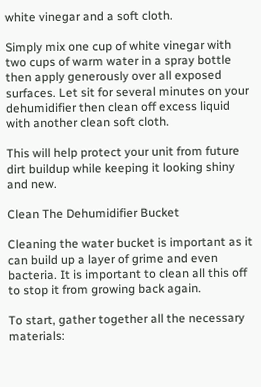white vinegar and a soft cloth.

Simply mix one cup of white vinegar with two cups of warm water in a spray bottle then apply generously over all exposed surfaces. Let sit for several minutes on your dehumidifier then clean off excess liquid with another clean soft cloth.

This will help protect your unit from future dirt buildup while keeping it looking shiny and new.

Clean The Dehumidifier Bucket

Cleaning the water bucket is important as it can build up a layer of grime and even bacteria. It is important to clean all this off to stop it from growing back again.

To start, gather together all the necessary materials: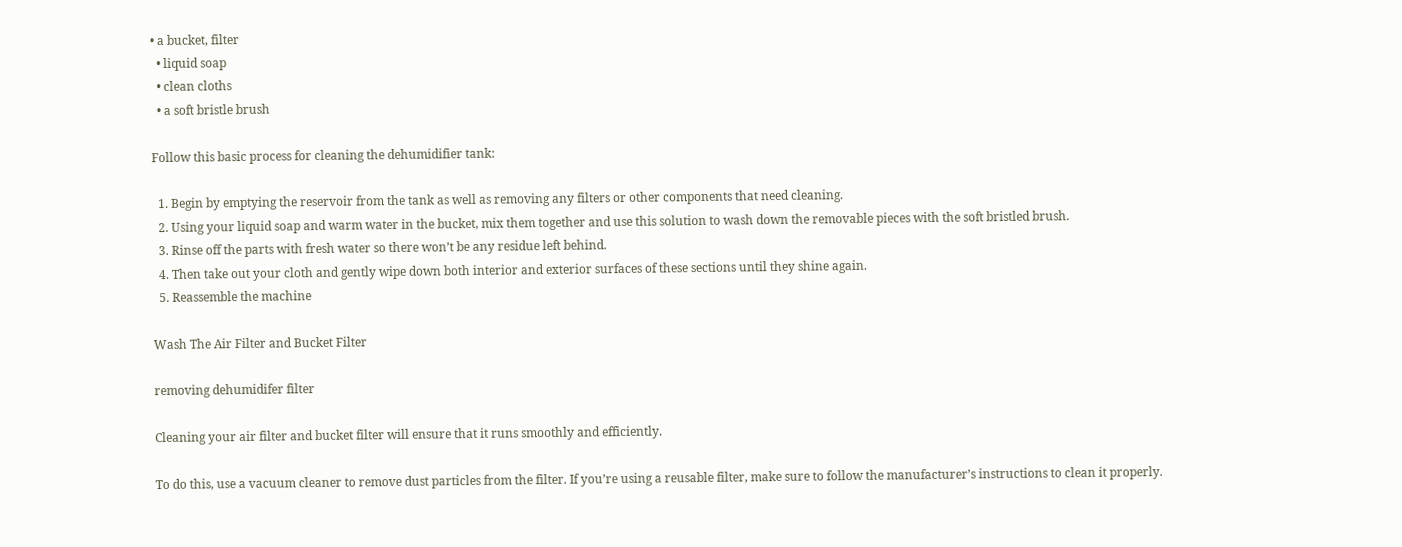• a bucket, filter
  • liquid soap
  • clean cloths
  • a soft bristle brush

Follow this basic process for cleaning the dehumidifier tank:

  1. Begin by emptying the reservoir from the tank as well as removing any filters or other components that need cleaning.
  2. Using your liquid soap and warm water in the bucket, mix them together and use this solution to wash down the removable pieces with the soft bristled brush.
  3. Rinse off the parts with fresh water so there won’t be any residue left behind.
  4. Then take out your cloth and gently wipe down both interior and exterior surfaces of these sections until they shine again.
  5. Reassemble the machine

Wash The Air Filter and Bucket Filter

removing dehumidifer filter

Cleaning your air filter and bucket filter will ensure that it runs smoothly and efficiently.

To do this, use a vacuum cleaner to remove dust particles from the filter. If you’re using a reusable filter, make sure to follow the manufacturer’s instructions to clean it properly.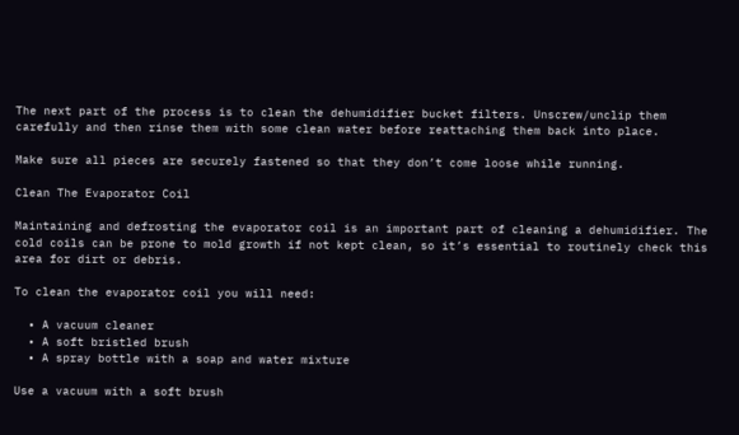The next part of the process is to clean the dehumidifier bucket filters. Unscrew/unclip them carefully and then rinse them with some clean water before reattaching them back into place.

Make sure all pieces are securely fastened so that they don’t come loose while running.

Clean The Evaporator Coil

Maintaining and defrosting the evaporator coil is an important part of cleaning a dehumidifier. The cold coils can be prone to mold growth if not kept clean, so it’s essential to routinely check this area for dirt or debris.

To clean the evaporator coil you will need:

  • A vacuum cleaner
  • A soft bristled brush
  • A spray bottle with a soap and water mixture

Use a vacuum with a soft brush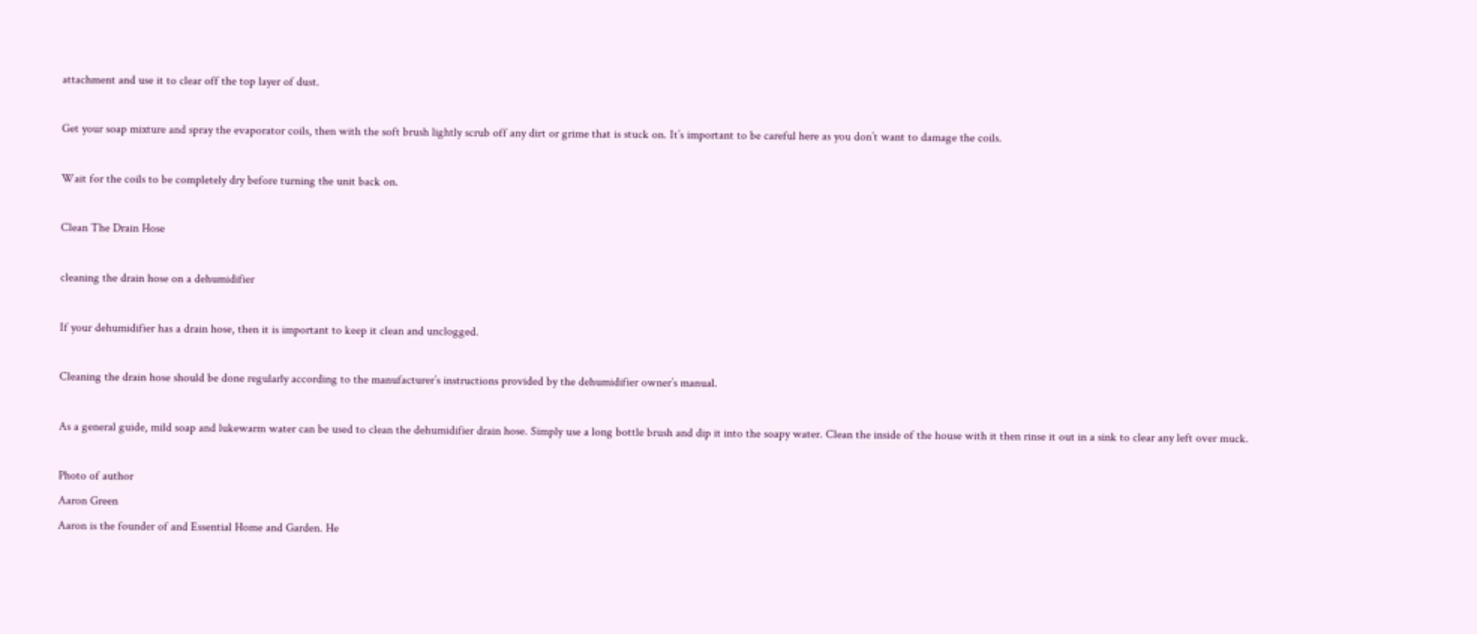attachment and use it to clear off the top layer of dust.

Get your soap mixture and spray the evaporator coils, then with the soft brush lightly scrub off any dirt or grime that is stuck on. It’s important to be careful here as you don’t want to damage the coils.

Wait for the coils to be completely dry before turning the unit back on.

Clean The Drain Hose

cleaning the drain hose on a dehumidifier

If your dehumidifier has a drain hose, then it is important to keep it clean and unclogged.

Cleaning the drain hose should be done regularly according to the manufacturer’s instructions provided by the dehumidifier owner’s manual.

As a general guide, mild soap and lukewarm water can be used to clean the dehumidifier drain hose. Simply use a long bottle brush and dip it into the soapy water. Clean the inside of the house with it then rinse it out in a sink to clear any left over muck.

Photo of author
Aaron Green
Aaron is the founder of and Essential Home and Garden. He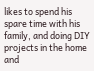likes to spend his spare time with his family, and doing DIY projects in the home and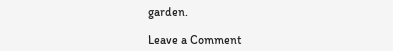garden.

Leave a Comment